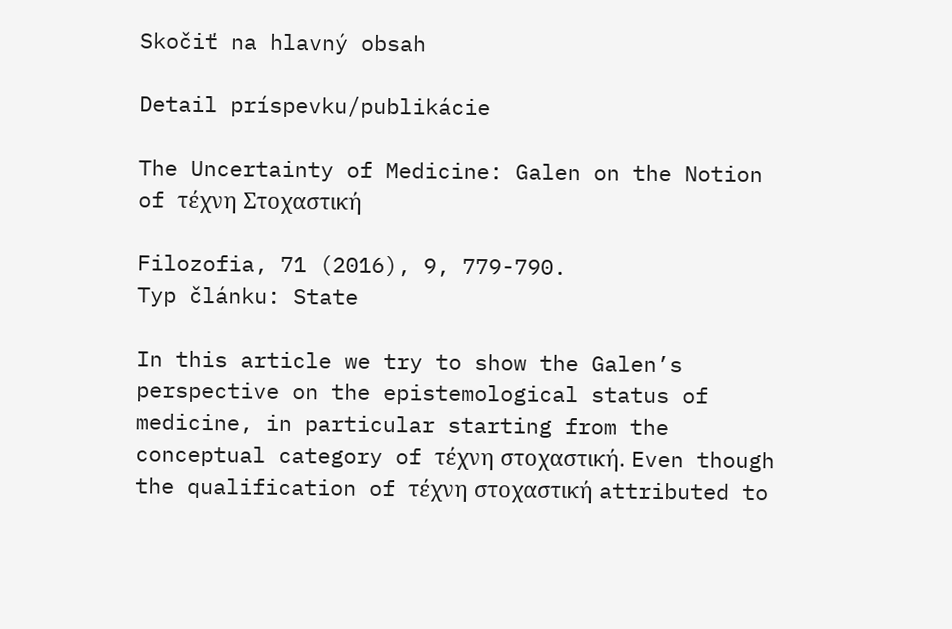Skočiť na hlavný obsah

Detail príspevku/publikácie

The Uncertainty of Medicine: Galen on the Notion of τέχνη Στοχαστική

Filozofia, 71 (2016), 9, 779-790.
Typ článku: State

In this article we try to show the Galen’s perspective on the epistemological status of medicine, in particular starting from the conceptual category of τέχνη στοχαστική. Even though the qualification of τέχνη στοχαστική attributed to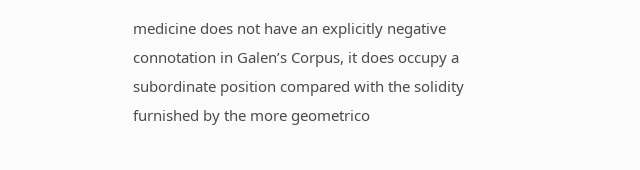medicine does not have an explicitly negative connotation in Galen’s Corpus, it does occupy a subordinate position compared with the solidity furnished by the more geometrico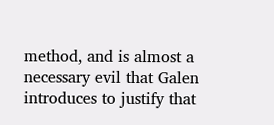method, and is almost a necessary evil that Galen introduces to justify that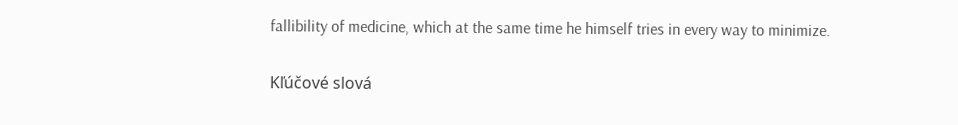fallibility of medicine, which at the same time he himself tries in every way to minimize.

Kľúčové slová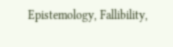Epistemology, Fallibility,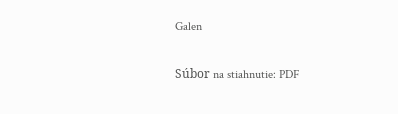Galen

Súbor na stiahnutie: PDF